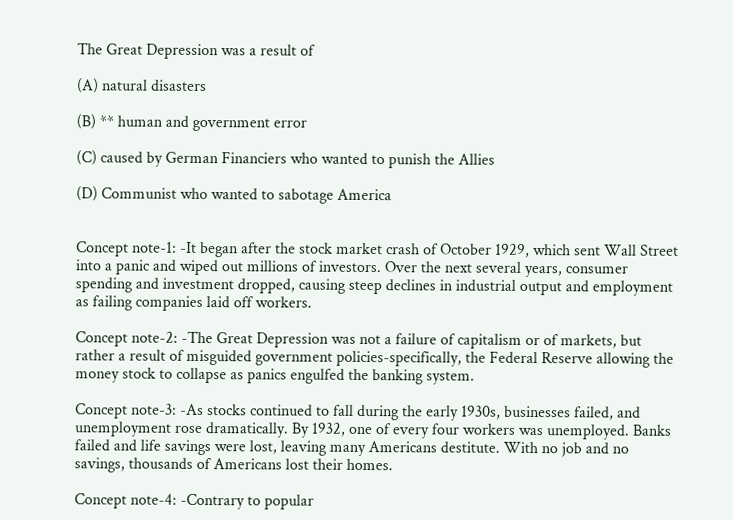The Great Depression was a result of

(A) natural disasters

(B) ** human and government error

(C) caused by German Financiers who wanted to punish the Allies

(D) Communist who wanted to sabotage America


Concept note-1: -It began after the stock market crash of October 1929, which sent Wall Street into a panic and wiped out millions of investors. Over the next several years, consumer spending and investment dropped, causing steep declines in industrial output and employment as failing companies laid off workers.

Concept note-2: -The Great Depression was not a failure of capitalism or of markets, but rather a result of misguided government policies-specifically, the Federal Reserve allowing the money stock to collapse as panics engulfed the banking system.

Concept note-3: -As stocks continued to fall during the early 1930s, businesses failed, and unemployment rose dramatically. By 1932, one of every four workers was unemployed. Banks failed and life savings were lost, leaving many Americans destitute. With no job and no savings, thousands of Americans lost their homes.

Concept note-4: -Contrary to popular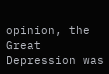opinion, the Great Depression was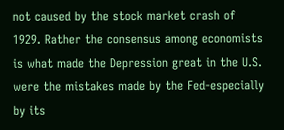not caused by the stock market crash of 1929. Rather the consensus among economists is what made the Depression great in the U.S. were the mistakes made by the Fed-especially by its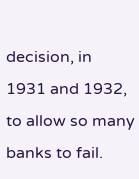decision, in 1931 and 1932, to allow so many banks to fail.